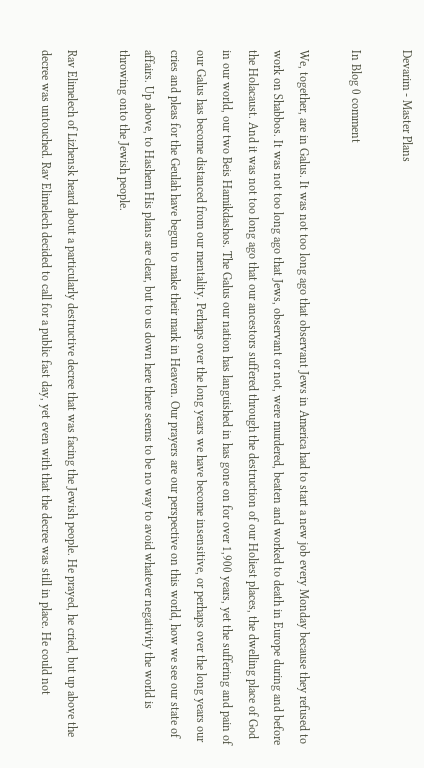Devarim - Master Plans

In Blog 0 comment

We, together, are in Galus. It was not too long ago that observant Jews in America had to start a new job every Monday because they refused to work on Shabbos. It was not too long ago that Jews, observant or not, were murdered, beaten and worked to death in Europe during and before the Holacaust. And it was not too long ago that our ancestors suffered through the destruction of our Holiest places, the dwelling place of God in our world, our two Beis Hamikdashos. The Galus our nation has languished in has gone on for over 1,900 years, yet the suffering and pain of our Galus has become distanced from our mentality. Perhaps over the long years we have become insensitive, or perhaps over the long years our cries and pleas for the Geulah have begun to make their mark in Heaven. Our prayers are our perspective on this world, how we see our state of affairs. Up above, to Hashem His plans are clear, but to us down here there seems to be no way to avoid whatever negativity the world is throwing onto the Jewish people.

Rav Elimelech of Lizhensk heard about a particularly destructive decree that was facing the Jewish people. He prayed, he cried, but up above the decree was untouched. Rav Elimelech decided to call for a public fast day, yet even with that the decree was still in place. He could not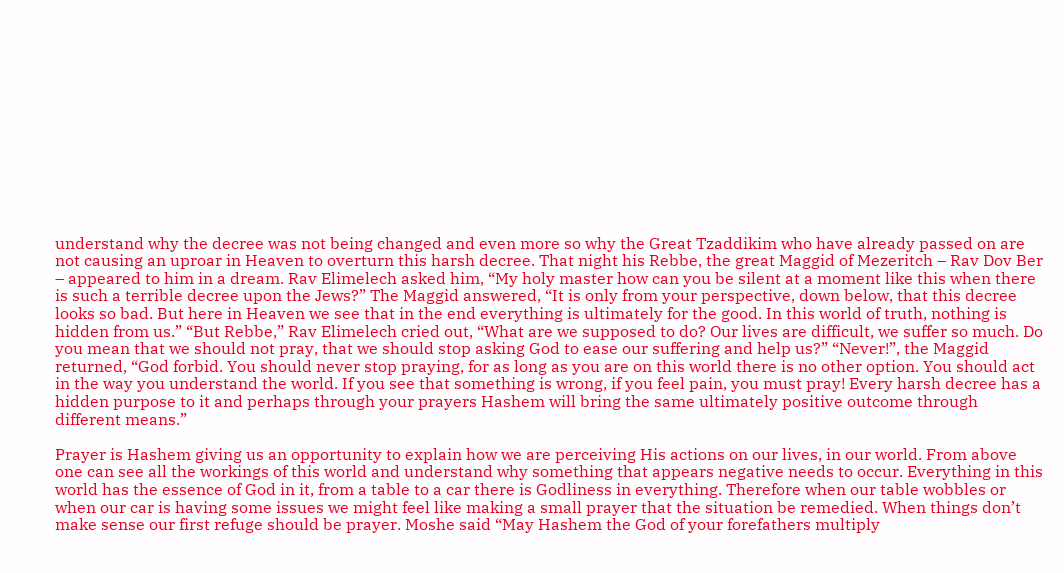understand why the decree was not being changed and even more so why the Great Tzaddikim who have already passed on are not causing an uproar in Heaven to overturn this harsh decree. That night his Rebbe, the great Maggid of Mezeritch – Rav Dov Ber – appeared to him in a dream. Rav Elimelech asked him, “My holy master how can you be silent at a moment like this when there is such a terrible decree upon the Jews?” The Maggid answered, “It is only from your perspective, down below, that this decree looks so bad. But here in Heaven we see that in the end everything is ultimately for the good. In this world of truth, nothing is hidden from us.” “But Rebbe,” Rav Elimelech cried out, “What are we supposed to do? Our lives are difficult, we suffer so much. Do you mean that we should not pray, that we should stop asking God to ease our suffering and help us?” “Never!”, the Maggid returned, “God forbid. You should never stop praying, for as long as you are on this world there is no other option. You should act in the way you understand the world. If you see that something is wrong, if you feel pain, you must pray! Every harsh decree has a hidden purpose to it and perhaps through your prayers Hashem will bring the same ultimately positive outcome through different means.”

Prayer is Hashem giving us an opportunity to explain how we are perceiving His actions on our lives, in our world. From above one can see all the workings of this world and understand why something that appears negative needs to occur. Everything in this world has the essence of God in it, from a table to a car there is Godliness in everything. Therefore when our table wobbles or when our car is having some issues we might feel like making a small prayer that the situation be remedied. When things don’t make sense our first refuge should be prayer. Moshe said “May Hashem the God of your forefathers multiply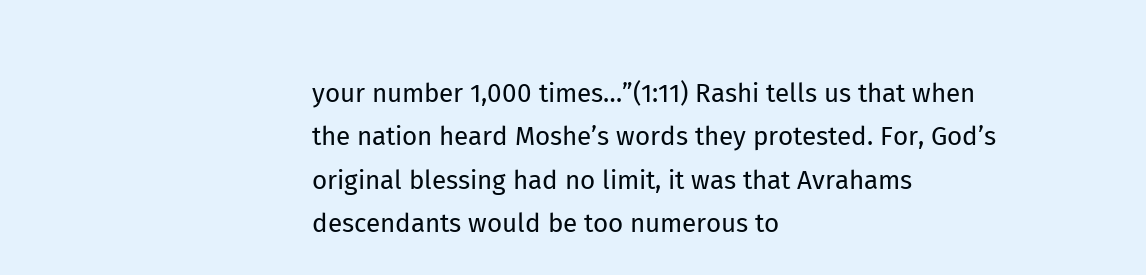your number 1,000 times…”(1:11) Rashi tells us that when the nation heard Moshe’s words they protested. For, God’s original blessing had no limit, it was that Avrahams descendants would be too numerous to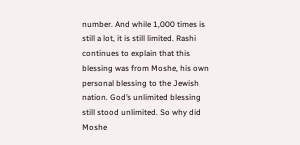number. And while 1,000 times is still a lot, it is still limited. Rashi continues to explain that this blessing was from Moshe, his own personal blessing to the Jewish nation. God’s unlimited blessing still stood unlimited. So why did Moshe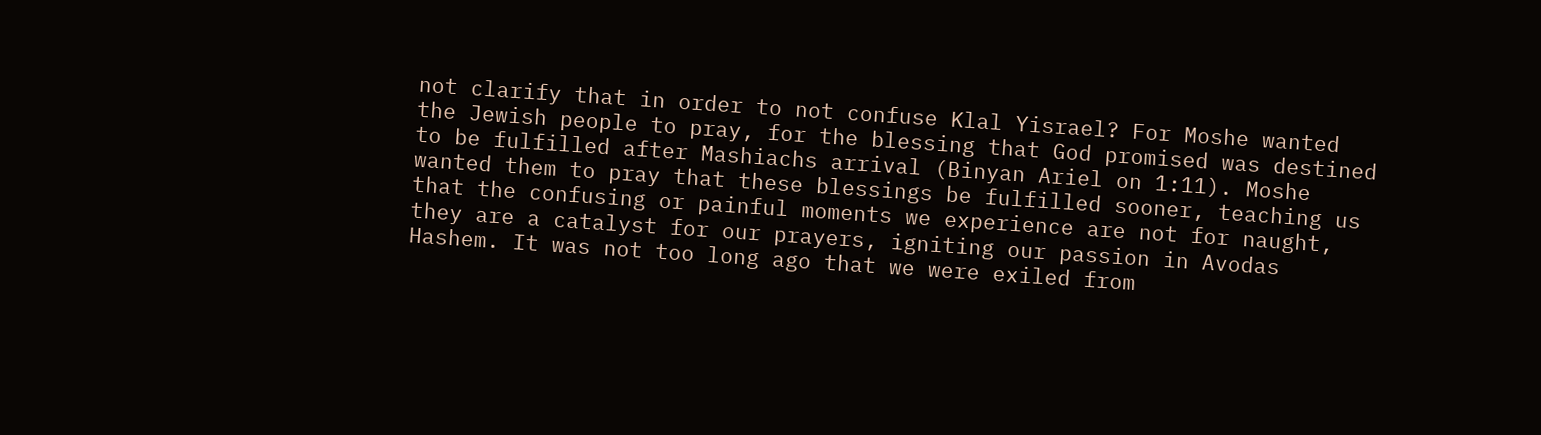not clarify that in order to not confuse Klal Yisrael? For Moshe wanted the Jewish people to pray, for the blessing that God promised was destined to be fulfilled after Mashiachs arrival (Binyan Ariel on 1:11). Moshe wanted them to pray that these blessings be fulfilled sooner, teaching us that the confusing or painful moments we experience are not for naught, they are a catalyst for our prayers, igniting our passion in Avodas Hashem. It was not too long ago that we were exiled from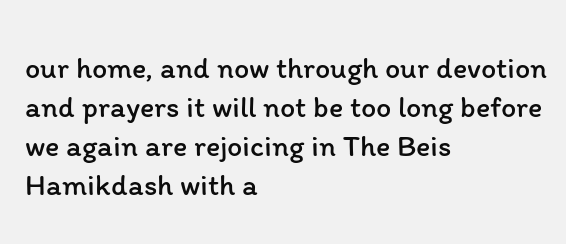our home, and now through our devotion and prayers it will not be too long before we again are rejoicing in The Beis Hamikdash with a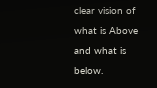clear vision of what is Above and what is below.